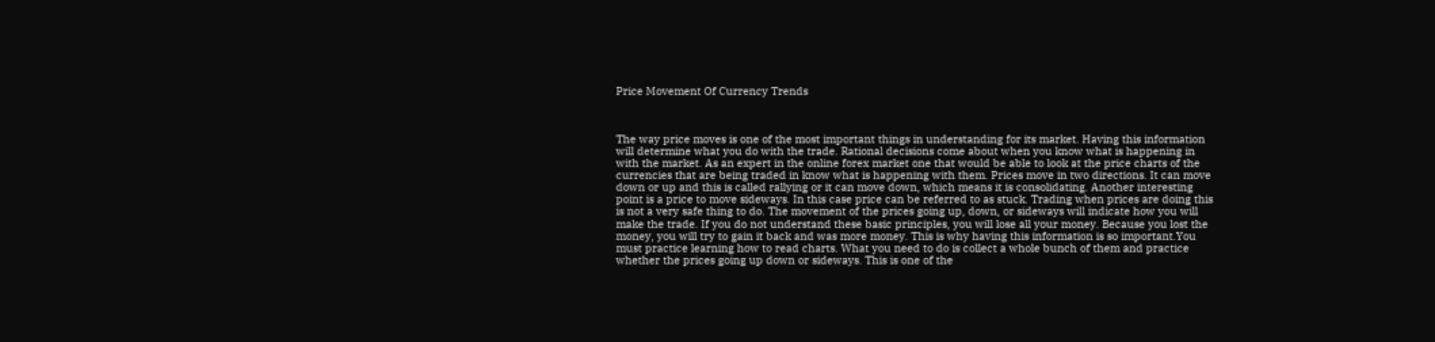Price Movement Of Currency Trends



The way price moves is one of the most important things in understanding for its market. Having this information will determine what you do with the trade. Rational decisions come about when you know what is happening in with the market. As an expert in the online forex market one that would be able to look at the price charts of the currencies that are being traded in know what is happening with them. Prices move in two directions. It can move down or up and this is called rallying or it can move down, which means it is consolidating. Another interesting point is a price to move sideways. In this case price can be referred to as stuck. Trading when prices are doing this is not a very safe thing to do. The movement of the prices going up, down, or sideways will indicate how you will make the trade. If you do not understand these basic principles, you will lose all your money. Because you lost the money, you will try to gain it back and was more money. This is why having this information is so important.You must practice learning how to read charts. What you need to do is collect a whole bunch of them and practice whether the prices going up down or sideways. This is one of the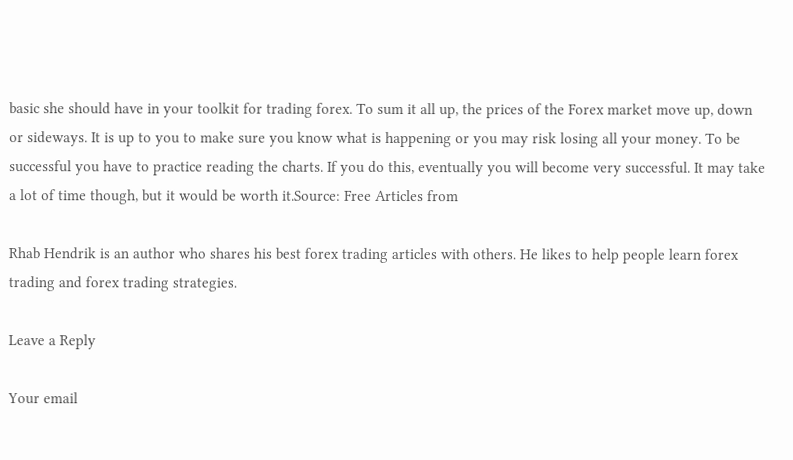basic she should have in your toolkit for trading forex. To sum it all up, the prices of the Forex market move up, down or sideways. It is up to you to make sure you know what is happening or you may risk losing all your money. To be successful you have to practice reading the charts. If you do this, eventually you will become very successful. It may take a lot of time though, but it would be worth it.Source: Free Articles from

Rhab Hendrik is an author who shares his best forex trading articles with others. He likes to help people learn forex trading and forex trading strategies.

Leave a Reply

Your email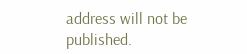address will not be published.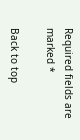Required fields are marked *

Back to top